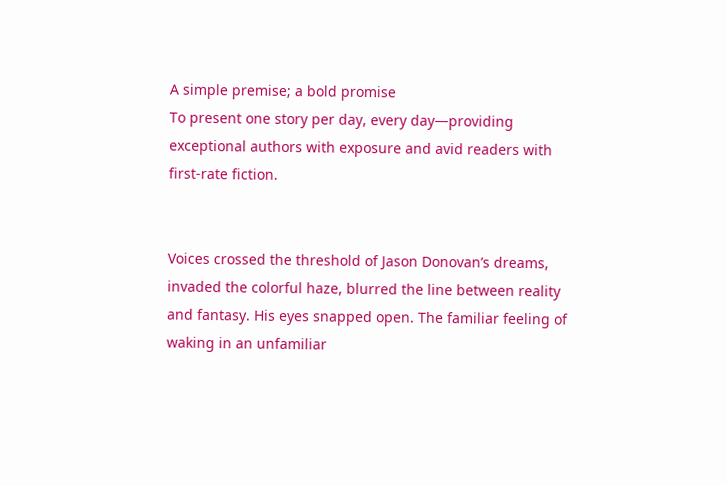A simple premise; a bold promise
To present one story per day, every day—providing exceptional authors with exposure and avid readers with first-rate fiction.


Voices crossed the threshold of Jason Donovan’s dreams, invaded the colorful haze, blurred the line between reality and fantasy. His eyes snapped open. The familiar feeling of waking in an unfamiliar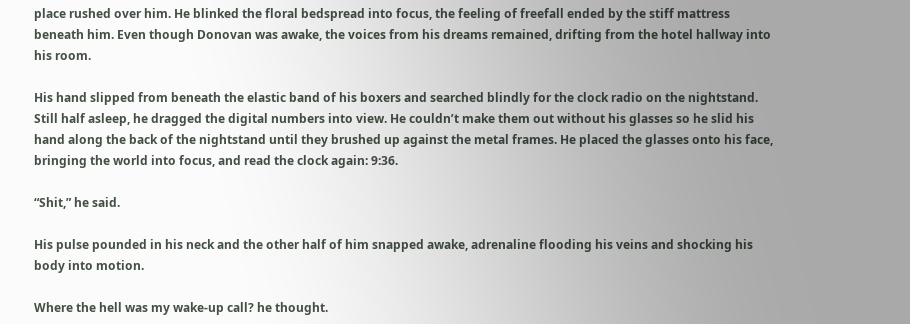place rushed over him. He blinked the floral bedspread into focus, the feeling of freefall ended by the stiff mattress beneath him. Even though Donovan was awake, the voices from his dreams remained, drifting from the hotel hallway into his room.

His hand slipped from beneath the elastic band of his boxers and searched blindly for the clock radio on the nightstand. Still half asleep, he dragged the digital numbers into view. He couldn’t make them out without his glasses so he slid his hand along the back of the nightstand until they brushed up against the metal frames. He placed the glasses onto his face, bringing the world into focus, and read the clock again: 9:36.

“Shit,” he said.

His pulse pounded in his neck and the other half of him snapped awake, adrenaline flooding his veins and shocking his body into motion.

Where the hell was my wake-up call? he thought.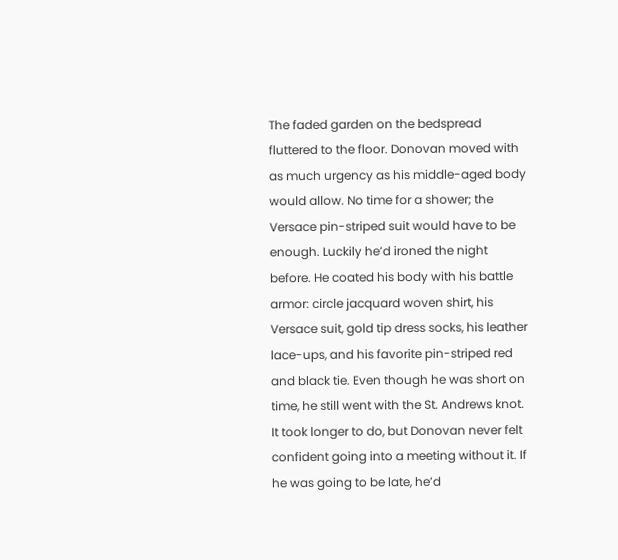The faded garden on the bedspread fluttered to the floor. Donovan moved with as much urgency as his middle-aged body would allow. No time for a shower; the Versace pin-striped suit would have to be enough. Luckily he’d ironed the night before. He coated his body with his battle armor: circle jacquard woven shirt, his Versace suit, gold tip dress socks, his leather lace-ups, and his favorite pin-striped red and black tie. Even though he was short on time, he still went with the St. Andrews knot. It took longer to do, but Donovan never felt confident going into a meeting without it. If he was going to be late, he’d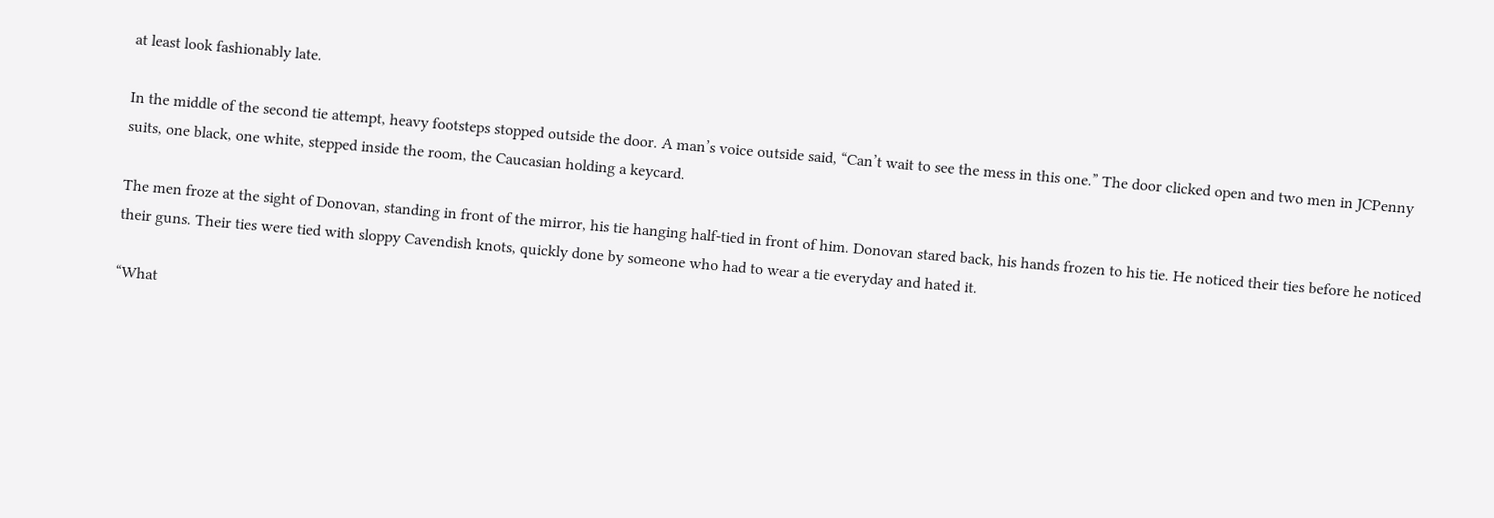at least look fashionably late.

In the middle of the second tie attempt, heavy footsteps stopped outside the door. A man’s voice outside said, “Can’t wait to see the mess in this one.” The door clicked open and two men in JCPenny suits, one black, one white, stepped inside the room, the Caucasian holding a keycard.

The men froze at the sight of Donovan, standing in front of the mirror, his tie hanging half-tied in front of him. Donovan stared back, his hands frozen to his tie. He noticed their ties before he noticed their guns. Their ties were tied with sloppy Cavendish knots, quickly done by someone who had to wear a tie everyday and hated it.

“What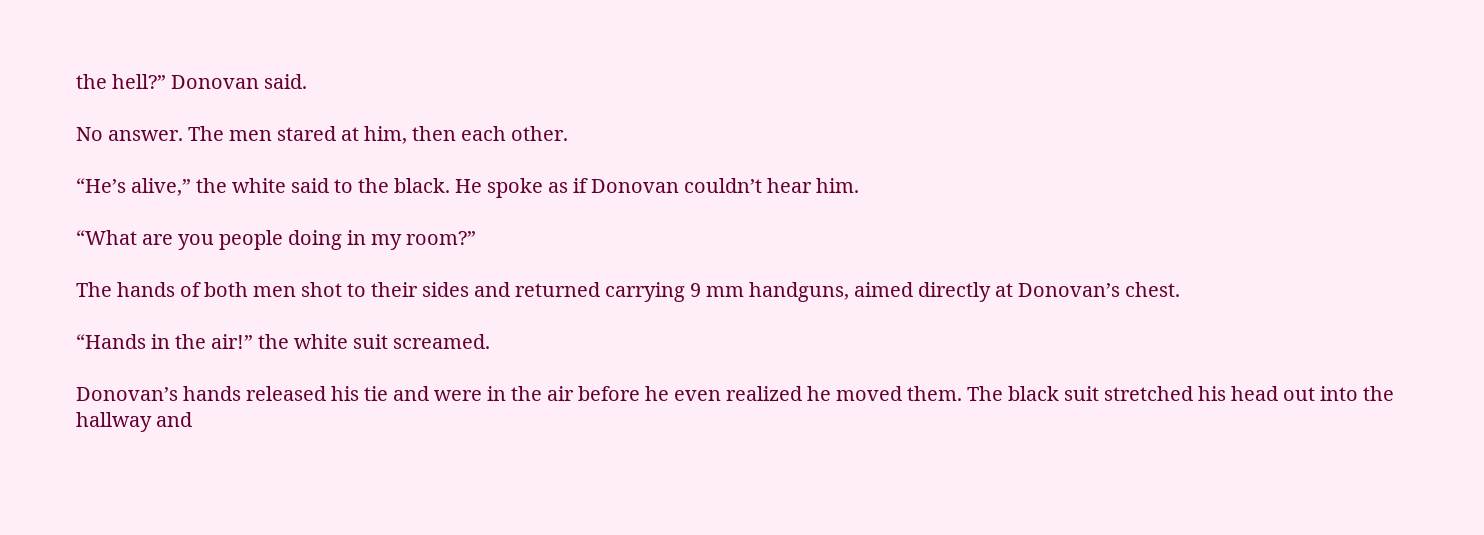the hell?” Donovan said.

No answer. The men stared at him, then each other.

“He’s alive,” the white said to the black. He spoke as if Donovan couldn’t hear him.

“What are you people doing in my room?”

The hands of both men shot to their sides and returned carrying 9 mm handguns, aimed directly at Donovan’s chest.

“Hands in the air!” the white suit screamed.

Donovan’s hands released his tie and were in the air before he even realized he moved them. The black suit stretched his head out into the hallway and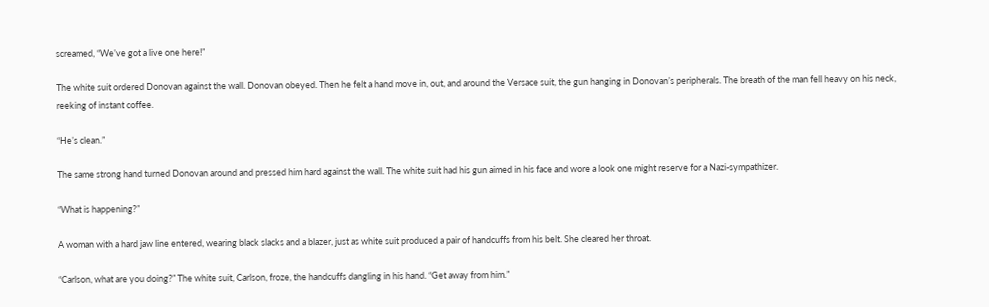screamed, “We’ve got a live one here!”

The white suit ordered Donovan against the wall. Donovan obeyed. Then he felt a hand move in, out, and around the Versace suit, the gun hanging in Donovan’s peripherals. The breath of the man fell heavy on his neck, reeking of instant coffee.

“He’s clean.”

The same strong hand turned Donovan around and pressed him hard against the wall. The white suit had his gun aimed in his face and wore a look one might reserve for a Nazi-sympathizer.

“What is happening?”

A woman with a hard jaw line entered, wearing black slacks and a blazer, just as white suit produced a pair of handcuffs from his belt. She cleared her throat.

“Carlson, what are you doing?” The white suit, Carlson, froze, the handcuffs dangling in his hand. “Get away from him.”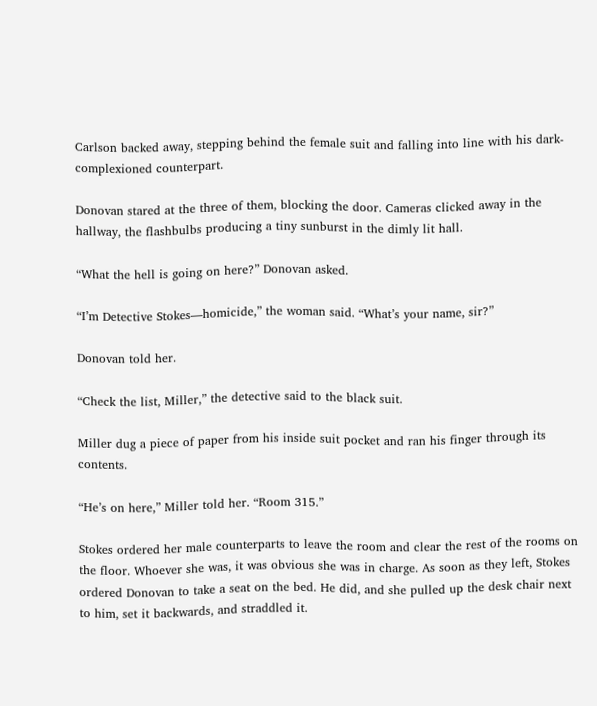Carlson backed away, stepping behind the female suit and falling into line with his dark-complexioned counterpart.

Donovan stared at the three of them, blocking the door. Cameras clicked away in the hallway, the flashbulbs producing a tiny sunburst in the dimly lit hall.

“What the hell is going on here?” Donovan asked.

“I’m Detective Stokes—homicide,” the woman said. “What’s your name, sir?”

Donovan told her.

“Check the list, Miller,” the detective said to the black suit.

Miller dug a piece of paper from his inside suit pocket and ran his finger through its contents.

“He’s on here,” Miller told her. “Room 315.”

Stokes ordered her male counterparts to leave the room and clear the rest of the rooms on the floor. Whoever she was, it was obvious she was in charge. As soon as they left, Stokes ordered Donovan to take a seat on the bed. He did, and she pulled up the desk chair next to him, set it backwards, and straddled it.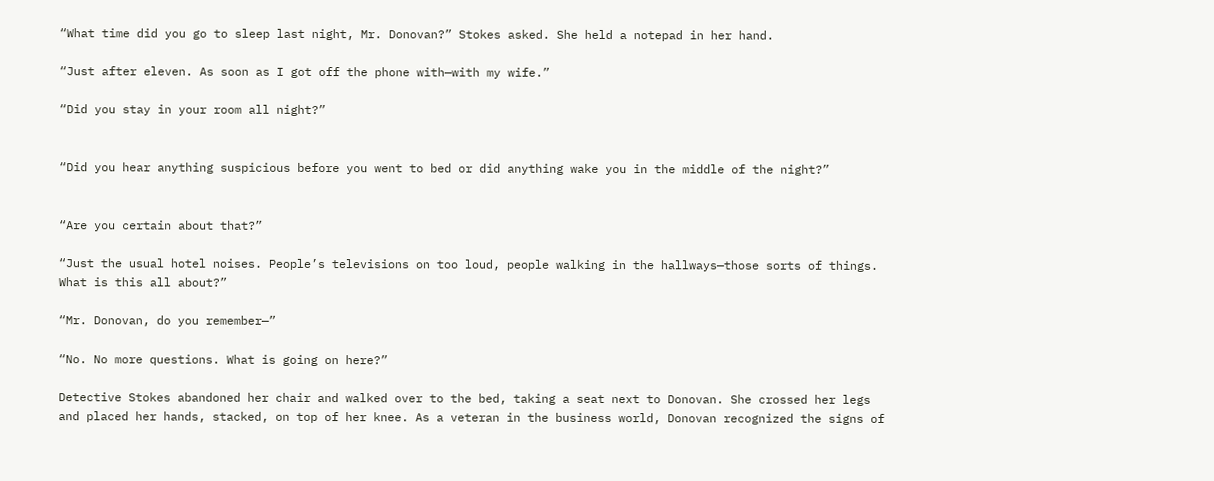“What time did you go to sleep last night, Mr. Donovan?” Stokes asked. She held a notepad in her hand.

“Just after eleven. As soon as I got off the phone with—with my wife.”

“Did you stay in your room all night?”


“Did you hear anything suspicious before you went to bed or did anything wake you in the middle of the night?”


“Are you certain about that?”

“Just the usual hotel noises. People’s televisions on too loud, people walking in the hallways—those sorts of things. What is this all about?”

“Mr. Donovan, do you remember—”

“No. No more questions. What is going on here?”

Detective Stokes abandoned her chair and walked over to the bed, taking a seat next to Donovan. She crossed her legs and placed her hands, stacked, on top of her knee. As a veteran in the business world, Donovan recognized the signs of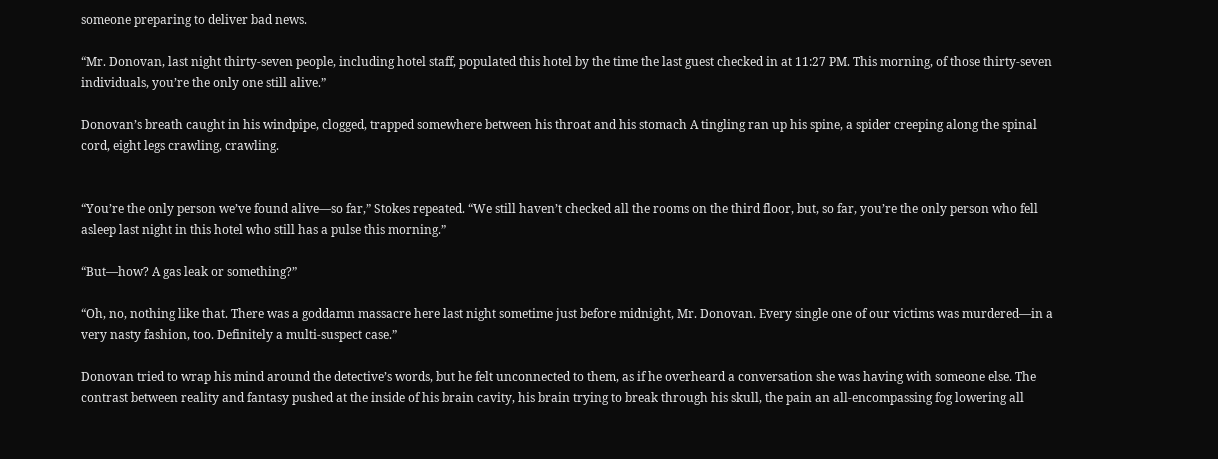someone preparing to deliver bad news.

“Mr. Donovan, last night thirty-seven people, including hotel staff, populated this hotel by the time the last guest checked in at 11:27 PM. This morning, of those thirty-seven individuals, you’re the only one still alive.”

Donovan’s breath caught in his windpipe, clogged, trapped somewhere between his throat and his stomach A tingling ran up his spine, a spider creeping along the spinal cord, eight legs crawling, crawling.


“You’re the only person we’ve found alive—so far,” Stokes repeated. “We still haven’t checked all the rooms on the third floor, but, so far, you’re the only person who fell asleep last night in this hotel who still has a pulse this morning.”

“But—how? A gas leak or something?”

“Oh, no, nothing like that. There was a goddamn massacre here last night sometime just before midnight, Mr. Donovan. Every single one of our victims was murdered—in a very nasty fashion, too. Definitely a multi-suspect case.”

Donovan tried to wrap his mind around the detective’s words, but he felt unconnected to them, as if he overheard a conversation she was having with someone else. The contrast between reality and fantasy pushed at the inside of his brain cavity, his brain trying to break through his skull, the pain an all-encompassing fog lowering all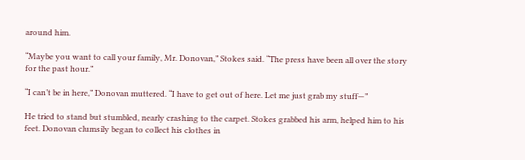around him.

“Maybe you want to call your family, Mr. Donovan,” Stokes said. “The press have been all over the story for the past hour.”

“I can’t be in here,” Donovan muttered. “I have to get out of here. Let me just grab my stuff—”

He tried to stand but stumbled, nearly crashing to the carpet. Stokes grabbed his arm, helped him to his feet. Donovan clumsily began to collect his clothes in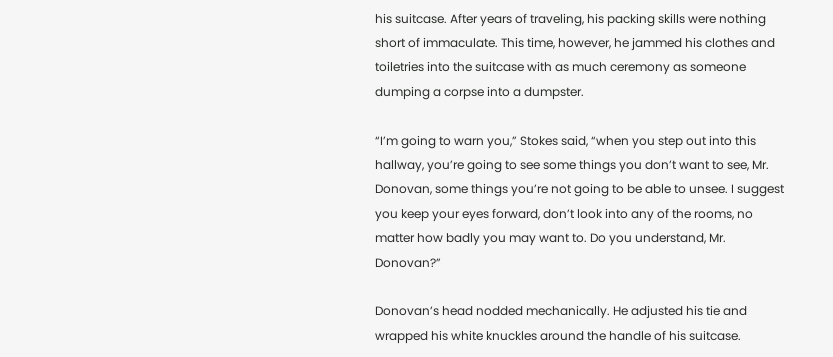his suitcase. After years of traveling, his packing skills were nothing short of immaculate. This time, however, he jammed his clothes and toiletries into the suitcase with as much ceremony as someone dumping a corpse into a dumpster.

“I’m going to warn you,” Stokes said, “when you step out into this hallway, you’re going to see some things you don’t want to see, Mr. Donovan, some things you’re not going to be able to unsee. I suggest you keep your eyes forward, don’t look into any of the rooms, no matter how badly you may want to. Do you understand, Mr. Donovan?”

Donovan’s head nodded mechanically. He adjusted his tie and wrapped his white knuckles around the handle of his suitcase.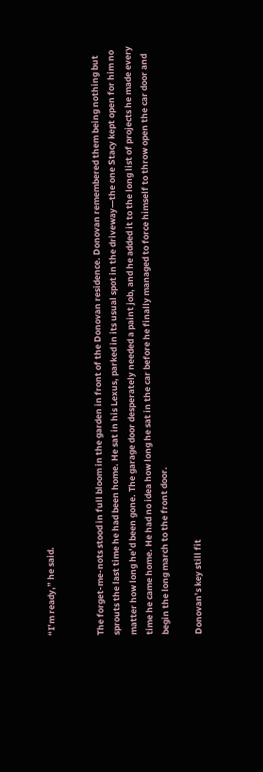“I’m ready,” he said.


The forget-me-nots stood in full bloom in the garden in front of the Donovan residence. Donovan remembered them being nothing but sprouts the last time he had been home. He sat in his Lexus, parked in its usual spot in the driveway—the one Stacy kept open for him no matter how long he’d been gone. The garage door desperately needed a paint job, and he added it to the long list of projects he made every time he came home. He had no idea how long he sat in the car before he finally managed to force himself to throw open the car door and begin the long march to the front door.

Donovan’s key still fit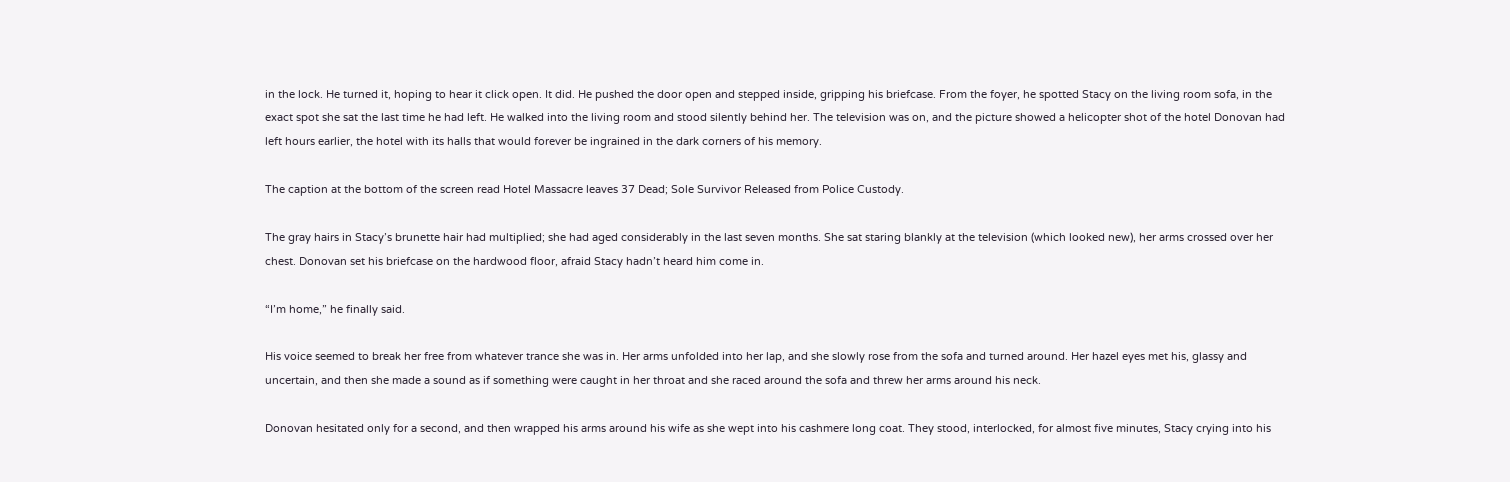in the lock. He turned it, hoping to hear it click open. It did. He pushed the door open and stepped inside, gripping his briefcase. From the foyer, he spotted Stacy on the living room sofa, in the exact spot she sat the last time he had left. He walked into the living room and stood silently behind her. The television was on, and the picture showed a helicopter shot of the hotel Donovan had left hours earlier, the hotel with its halls that would forever be ingrained in the dark corners of his memory.

The caption at the bottom of the screen read Hotel Massacre leaves 37 Dead; Sole Survivor Released from Police Custody.

The gray hairs in Stacy’s brunette hair had multiplied; she had aged considerably in the last seven months. She sat staring blankly at the television (which looked new), her arms crossed over her chest. Donovan set his briefcase on the hardwood floor, afraid Stacy hadn’t heard him come in.

“I’m home,” he finally said.

His voice seemed to break her free from whatever trance she was in. Her arms unfolded into her lap, and she slowly rose from the sofa and turned around. Her hazel eyes met his, glassy and uncertain, and then she made a sound as if something were caught in her throat and she raced around the sofa and threw her arms around his neck.

Donovan hesitated only for a second, and then wrapped his arms around his wife as she wept into his cashmere long coat. They stood, interlocked, for almost five minutes, Stacy crying into his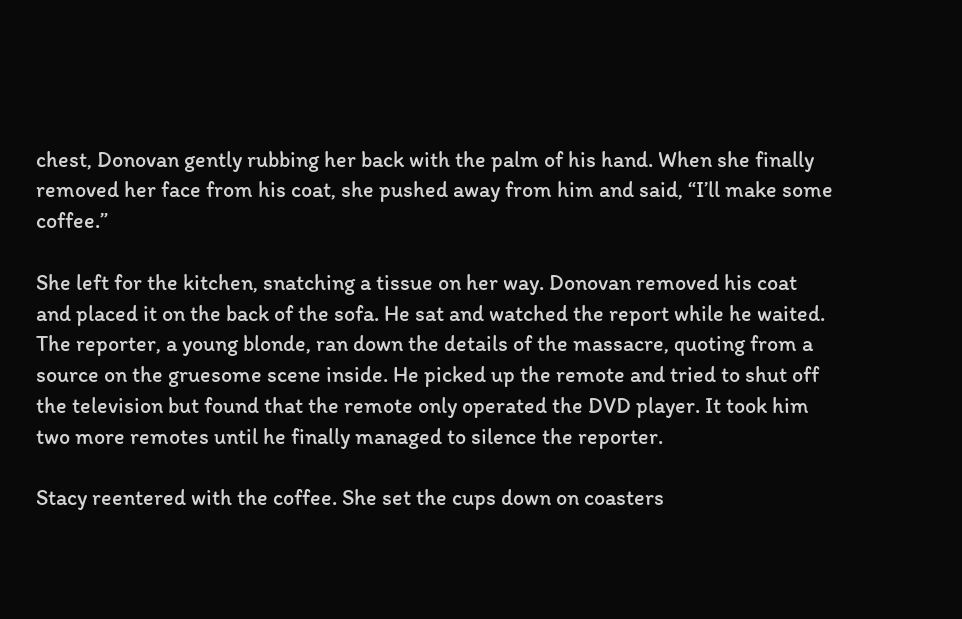chest, Donovan gently rubbing her back with the palm of his hand. When she finally removed her face from his coat, she pushed away from him and said, “I’ll make some coffee.”

She left for the kitchen, snatching a tissue on her way. Donovan removed his coat and placed it on the back of the sofa. He sat and watched the report while he waited. The reporter, a young blonde, ran down the details of the massacre, quoting from a source on the gruesome scene inside. He picked up the remote and tried to shut off the television but found that the remote only operated the DVD player. It took him two more remotes until he finally managed to silence the reporter.

Stacy reentered with the coffee. She set the cups down on coasters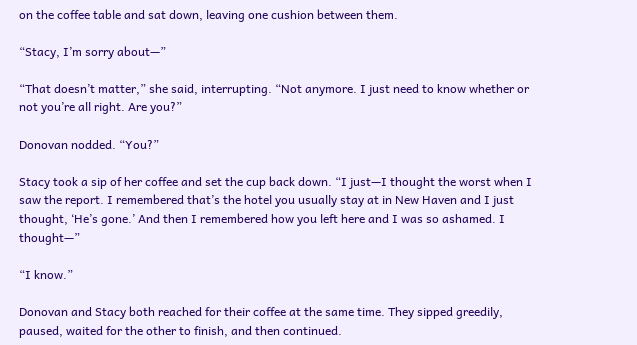on the coffee table and sat down, leaving one cushion between them.

“Stacy, I’m sorry about—”

“That doesn’t matter,” she said, interrupting. “Not anymore. I just need to know whether or not you’re all right. Are you?”

Donovan nodded. “You?”

Stacy took a sip of her coffee and set the cup back down. “I just—I thought the worst when I saw the report. I remembered that’s the hotel you usually stay at in New Haven and I just thought, ‘He’s gone.’ And then I remembered how you left here and I was so ashamed. I thought—”

“I know.”

Donovan and Stacy both reached for their coffee at the same time. They sipped greedily, paused, waited for the other to finish, and then continued.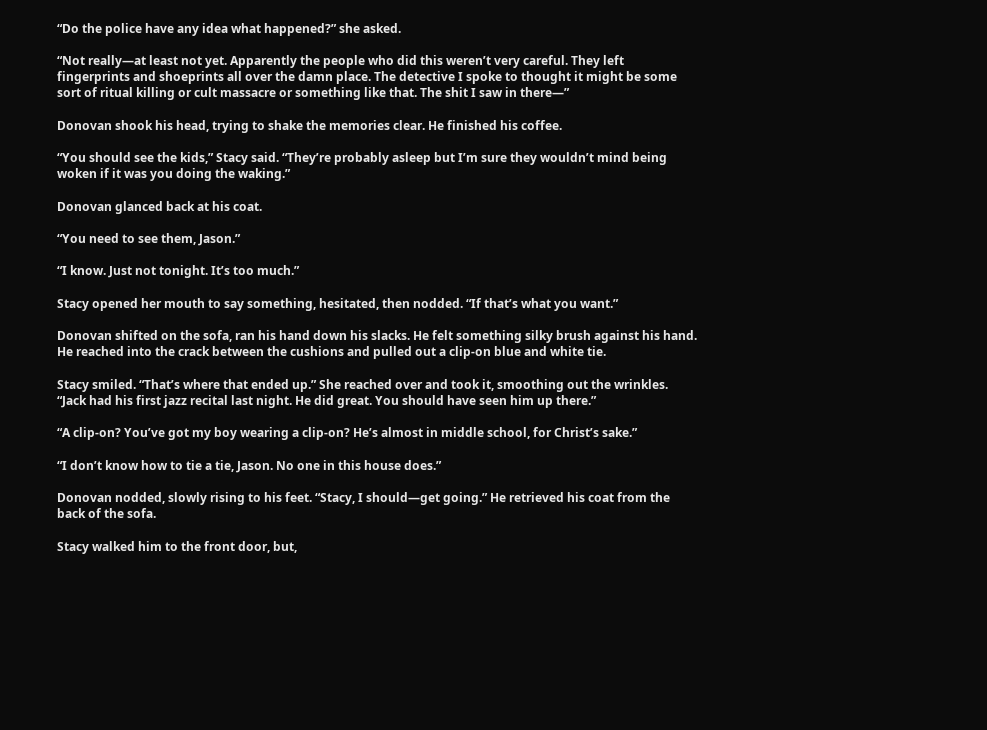“Do the police have any idea what happened?” she asked.

“Not really—at least not yet. Apparently the people who did this weren’t very careful. They left fingerprints and shoeprints all over the damn place. The detective I spoke to thought it might be some sort of ritual killing or cult massacre or something like that. The shit I saw in there—”

Donovan shook his head, trying to shake the memories clear. He finished his coffee.

“You should see the kids,” Stacy said. “They’re probably asleep but I’m sure they wouldn’t mind being woken if it was you doing the waking.”

Donovan glanced back at his coat.

“You need to see them, Jason.”

“I know. Just not tonight. It’s too much.”

Stacy opened her mouth to say something, hesitated, then nodded. “If that’s what you want.”

Donovan shifted on the sofa, ran his hand down his slacks. He felt something silky brush against his hand. He reached into the crack between the cushions and pulled out a clip-on blue and white tie.

Stacy smiled. “That’s where that ended up.” She reached over and took it, smoothing out the wrinkles. “Jack had his first jazz recital last night. He did great. You should have seen him up there.”

“A clip-on? You’ve got my boy wearing a clip-on? He’s almost in middle school, for Christ’s sake.”

“I don’t know how to tie a tie, Jason. No one in this house does.”

Donovan nodded, slowly rising to his feet. “Stacy, I should—get going.” He retrieved his coat from the back of the sofa.

Stacy walked him to the front door, but,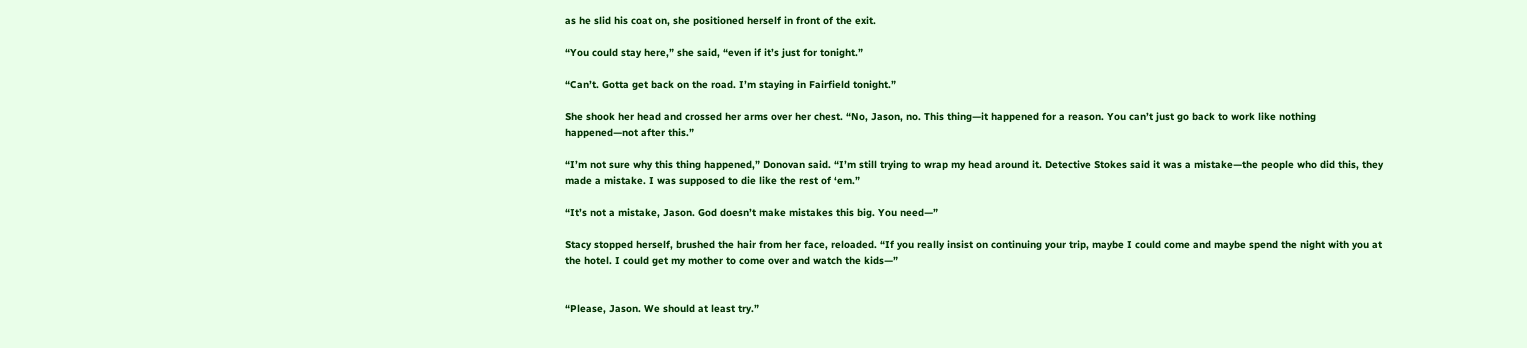as he slid his coat on, she positioned herself in front of the exit.

“You could stay here,” she said, “even if it’s just for tonight.”

“Can’t. Gotta get back on the road. I’m staying in Fairfield tonight.”

She shook her head and crossed her arms over her chest. “No, Jason, no. This thing—it happened for a reason. You can’t just go back to work like nothing happened—not after this.”

“I’m not sure why this thing happened,” Donovan said. “I’m still trying to wrap my head around it. Detective Stokes said it was a mistake—the people who did this, they made a mistake. I was supposed to die like the rest of ‘em.”

“It’s not a mistake, Jason. God doesn’t make mistakes this big. You need—”

Stacy stopped herself, brushed the hair from her face, reloaded. “If you really insist on continuing your trip, maybe I could come and maybe spend the night with you at the hotel. I could get my mother to come over and watch the kids—”


“Please, Jason. We should at least try.”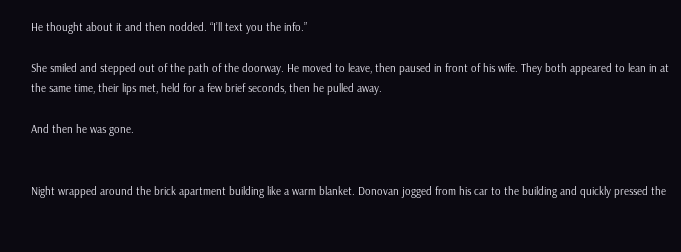He thought about it and then nodded. “I’ll text you the info.”

She smiled and stepped out of the path of the doorway. He moved to leave, then paused in front of his wife. They both appeared to lean in at the same time, their lips met, held for a few brief seconds, then he pulled away.

And then he was gone.


Night wrapped around the brick apartment building like a warm blanket. Donovan jogged from his car to the building and quickly pressed the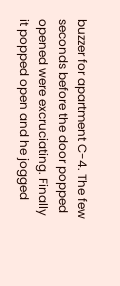buzzer for apartment C-4. The few seconds before the door popped opened were excruciating. Finally it popped open and he jogged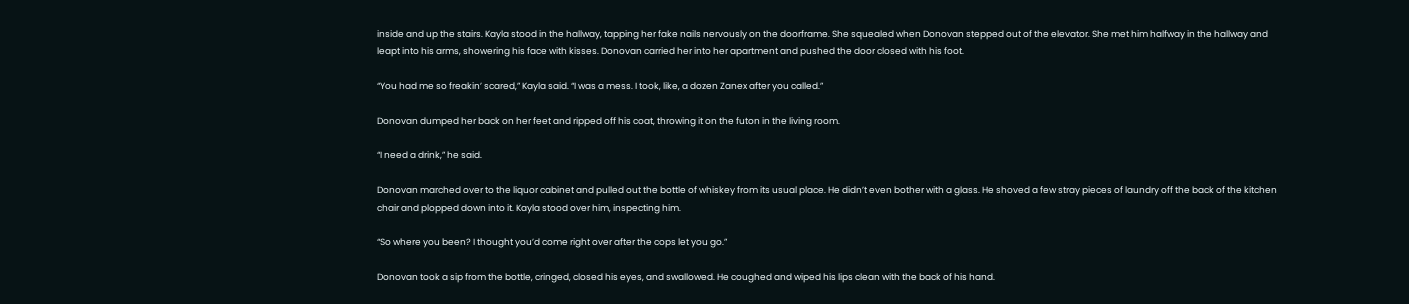inside and up the stairs. Kayla stood in the hallway, tapping her fake nails nervously on the doorframe. She squealed when Donovan stepped out of the elevator. She met him halfway in the hallway and leapt into his arms, showering his face with kisses. Donovan carried her into her apartment and pushed the door closed with his foot.

“You had me so freakin’ scared,” Kayla said. “I was a mess. I took, like, a dozen Zanex after you called.”

Donovan dumped her back on her feet and ripped off his coat, throwing it on the futon in the living room.

“I need a drink,” he said.

Donovan marched over to the liquor cabinet and pulled out the bottle of whiskey from its usual place. He didn’t even bother with a glass. He shoved a few stray pieces of laundry off the back of the kitchen chair and plopped down into it. Kayla stood over him, inspecting him.

“So where you been? I thought you’d come right over after the cops let you go.”

Donovan took a sip from the bottle, cringed, closed his eyes, and swallowed. He coughed and wiped his lips clean with the back of his hand.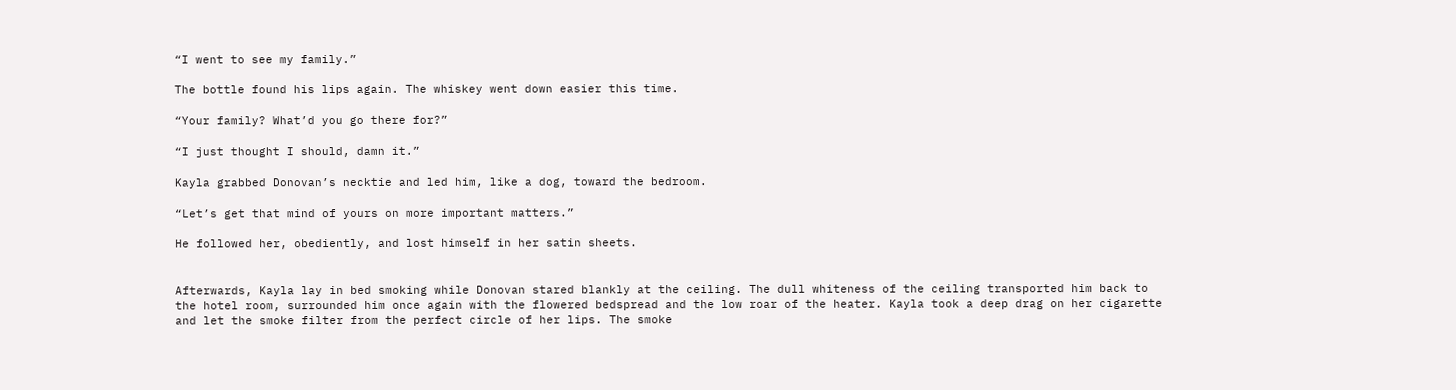“I went to see my family.”

The bottle found his lips again. The whiskey went down easier this time.

“Your family? What’d you go there for?”

“I just thought I should, damn it.”

Kayla grabbed Donovan’s necktie and led him, like a dog, toward the bedroom.

“Let’s get that mind of yours on more important matters.”

He followed her, obediently, and lost himself in her satin sheets.


Afterwards, Kayla lay in bed smoking while Donovan stared blankly at the ceiling. The dull whiteness of the ceiling transported him back to the hotel room, surrounded him once again with the flowered bedspread and the low roar of the heater. Kayla took a deep drag on her cigarette and let the smoke filter from the perfect circle of her lips. The smoke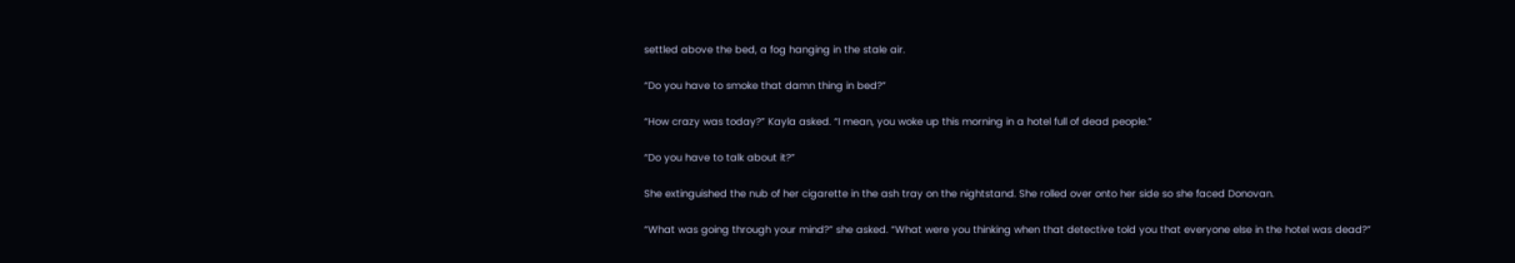settled above the bed, a fog hanging in the stale air.

“Do you have to smoke that damn thing in bed?”

“How crazy was today?” Kayla asked. “I mean, you woke up this morning in a hotel full of dead people.”

“Do you have to talk about it?”

She extinguished the nub of her cigarette in the ash tray on the nightstand. She rolled over onto her side so she faced Donovan.

“What was going through your mind?” she asked. “What were you thinking when that detective told you that everyone else in the hotel was dead?”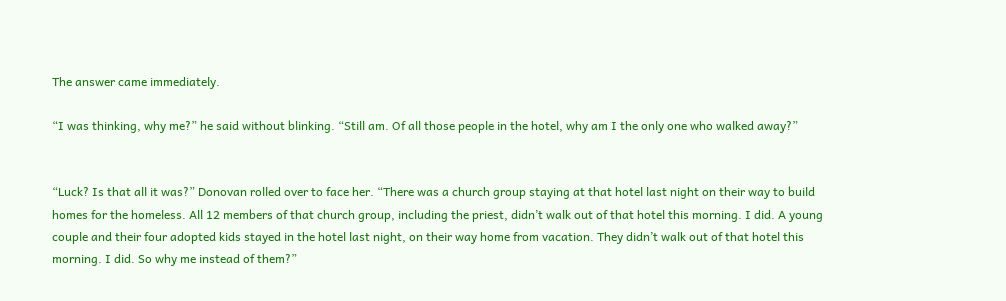The answer came immediately.

“I was thinking, why me?” he said without blinking. “Still am. Of all those people in the hotel, why am I the only one who walked away?”


“Luck? Is that all it was?” Donovan rolled over to face her. “There was a church group staying at that hotel last night on their way to build homes for the homeless. All 12 members of that church group, including the priest, didn’t walk out of that hotel this morning. I did. A young couple and their four adopted kids stayed in the hotel last night, on their way home from vacation. They didn’t walk out of that hotel this morning. I did. So why me instead of them?”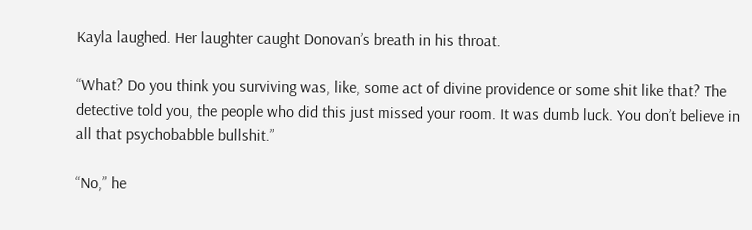Kayla laughed. Her laughter caught Donovan’s breath in his throat.

“What? Do you think you surviving was, like, some act of divine providence or some shit like that? The detective told you, the people who did this just missed your room. It was dumb luck. You don’t believe in all that psychobabble bullshit.”

“No,” he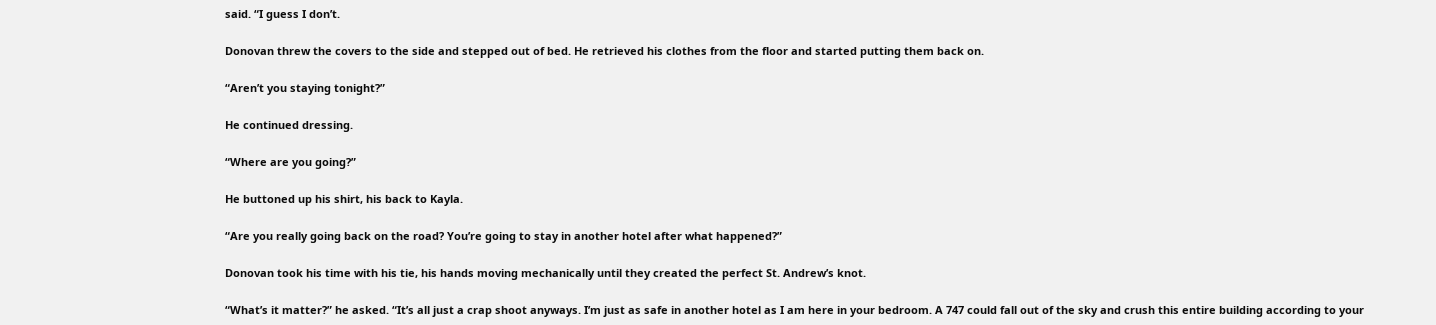said. “I guess I don’t.

Donovan threw the covers to the side and stepped out of bed. He retrieved his clothes from the floor and started putting them back on.

“Aren’t you staying tonight?”

He continued dressing.

“Where are you going?”

He buttoned up his shirt, his back to Kayla.

“Are you really going back on the road? You’re going to stay in another hotel after what happened?”

Donovan took his time with his tie, his hands moving mechanically until they created the perfect St. Andrew’s knot.

“What’s it matter?” he asked. “It’s all just a crap shoot anyways. I’m just as safe in another hotel as I am here in your bedroom. A 747 could fall out of the sky and crush this entire building according to your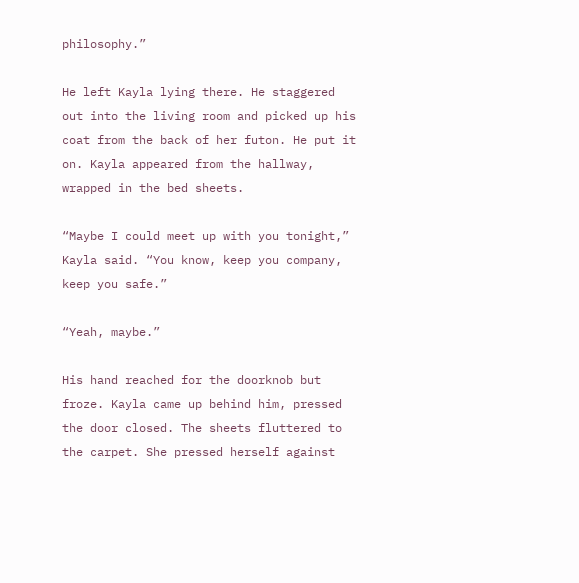philosophy.”

He left Kayla lying there. He staggered out into the living room and picked up his coat from the back of her futon. He put it on. Kayla appeared from the hallway, wrapped in the bed sheets.

“Maybe I could meet up with you tonight,” Kayla said. “You know, keep you company, keep you safe.”

“Yeah, maybe.”

His hand reached for the doorknob but froze. Kayla came up behind him, pressed the door closed. The sheets fluttered to the carpet. She pressed herself against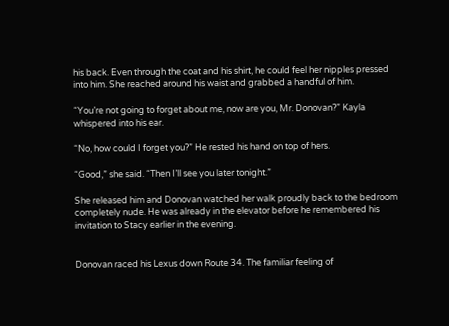his back. Even through the coat and his shirt, he could feel her nipples pressed into him. She reached around his waist and grabbed a handful of him.

“You’re not going to forget about me, now are you, Mr. Donovan?” Kayla whispered into his ear.

“No, how could I forget you?” He rested his hand on top of hers.

“Good,” she said. “Then I’ll see you later tonight.”

She released him and Donovan watched her walk proudly back to the bedroom completely nude. He was already in the elevator before he remembered his invitation to Stacy earlier in the evening.


Donovan raced his Lexus down Route 34. The familiar feeling of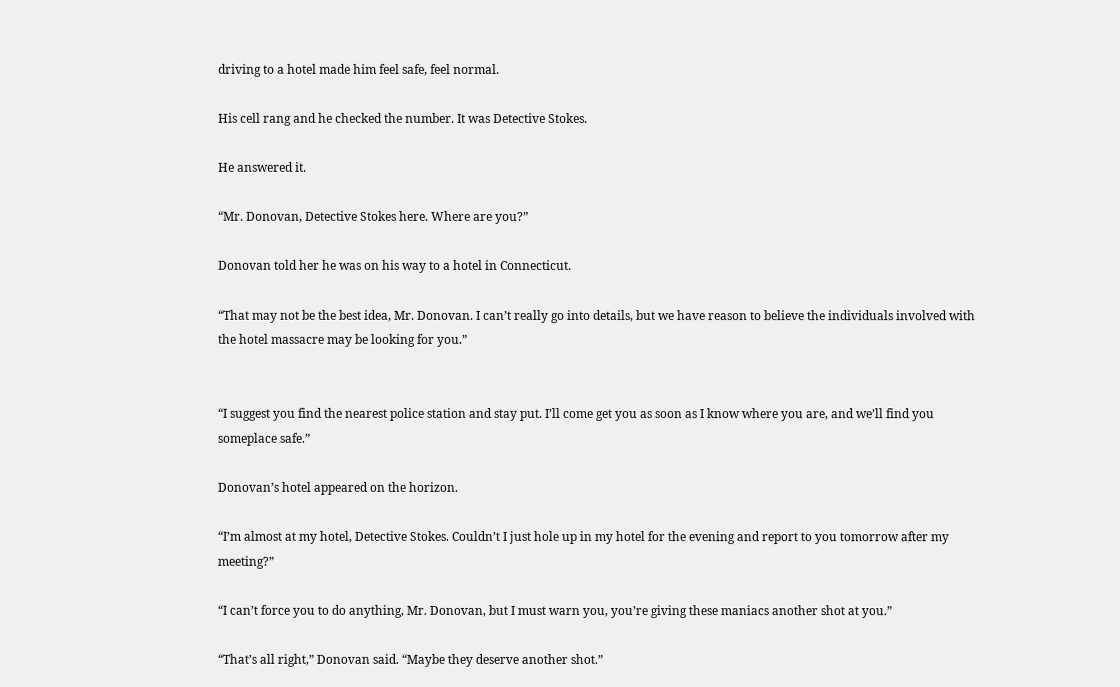driving to a hotel made him feel safe, feel normal.

His cell rang and he checked the number. It was Detective Stokes.

He answered it.

“Mr. Donovan, Detective Stokes here. Where are you?”

Donovan told her he was on his way to a hotel in Connecticut.

“That may not be the best idea, Mr. Donovan. I can’t really go into details, but we have reason to believe the individuals involved with the hotel massacre may be looking for you.”


“I suggest you find the nearest police station and stay put. I’ll come get you as soon as I know where you are, and we’ll find you someplace safe.”

Donovan’s hotel appeared on the horizon.

“I’m almost at my hotel, Detective Stokes. Couldn’t I just hole up in my hotel for the evening and report to you tomorrow after my meeting?”

“I can’t force you to do anything, Mr. Donovan, but I must warn you, you’re giving these maniacs another shot at you.”

“That’s all right,” Donovan said. “Maybe they deserve another shot.”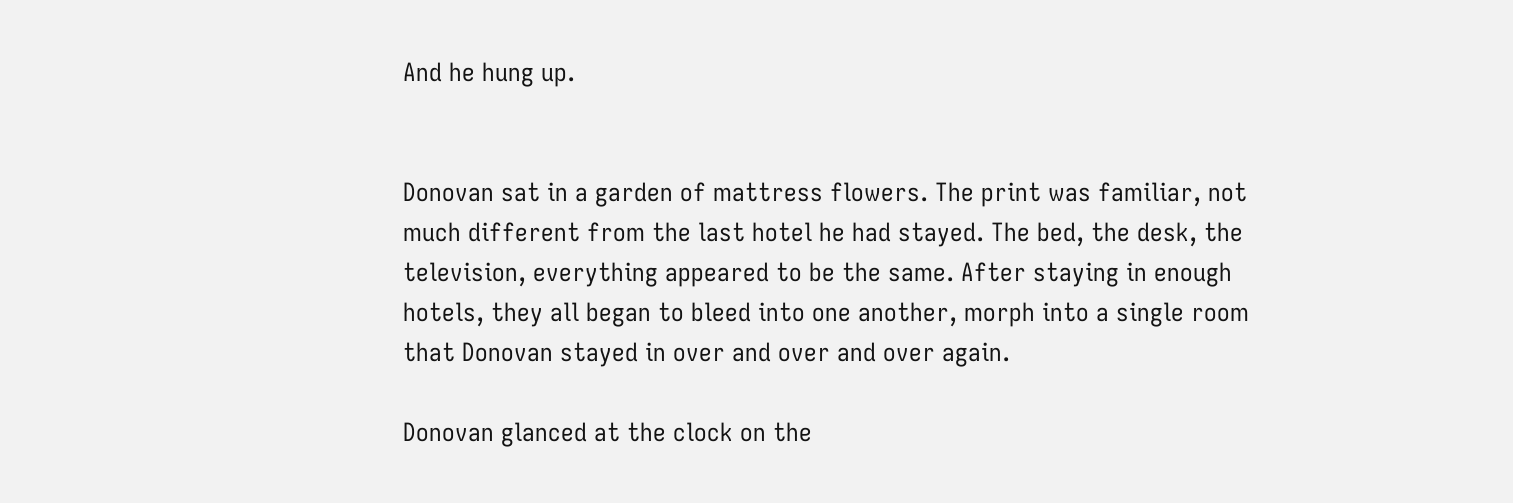And he hung up.


Donovan sat in a garden of mattress flowers. The print was familiar, not much different from the last hotel he had stayed. The bed, the desk, the television, everything appeared to be the same. After staying in enough hotels, they all began to bleed into one another, morph into a single room that Donovan stayed in over and over and over again.

Donovan glanced at the clock on the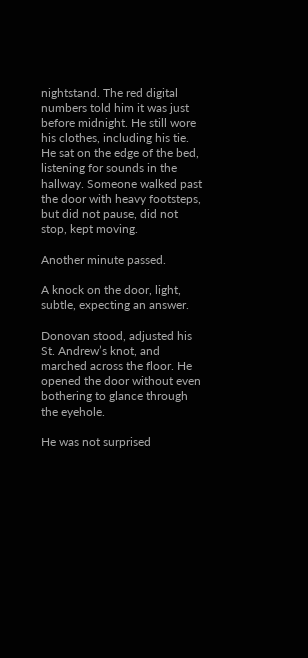nightstand. The red digital numbers told him it was just before midnight. He still wore his clothes, including his tie. He sat on the edge of the bed, listening for sounds in the hallway. Someone walked past the door with heavy footsteps, but did not pause, did not stop, kept moving.

Another minute passed.

A knock on the door, light, subtle, expecting an answer.

Donovan stood, adjusted his St. Andrew’s knot, and marched across the floor. He opened the door without even bothering to glance through the eyehole.

He was not surprised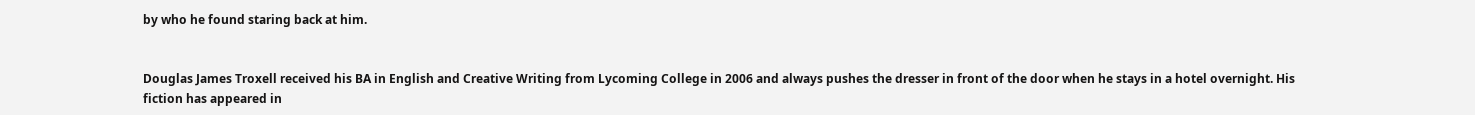by who he found staring back at him.


Douglas James Troxell received his BA in English and Creative Writing from Lycoming College in 2006 and always pushes the dresser in front of the door when he stays in a hotel overnight. His fiction has appeared in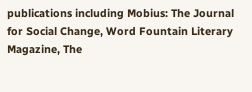publications including Mobius: The Journal for Social Change, Word Fountain Literary Magazine, The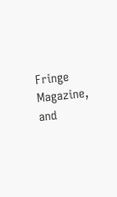Fringe Magazine, and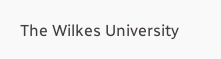The Wilkes University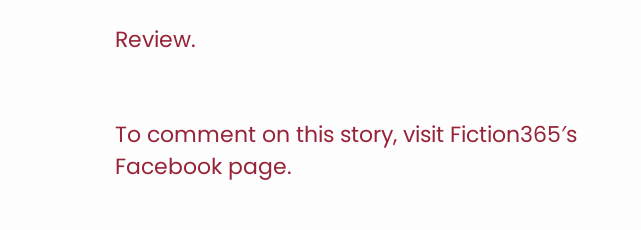Review.


To comment on this story, visit Fiction365′s Facebook page.